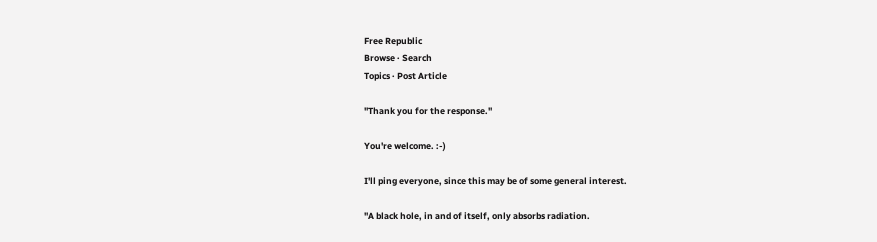Free Republic
Browse · Search
Topics · Post Article

"Thank you for the response."

You're welcome. :-)

I'll ping everyone, since this may be of some general interest.

"A black hole, in and of itself, only absorbs radiation.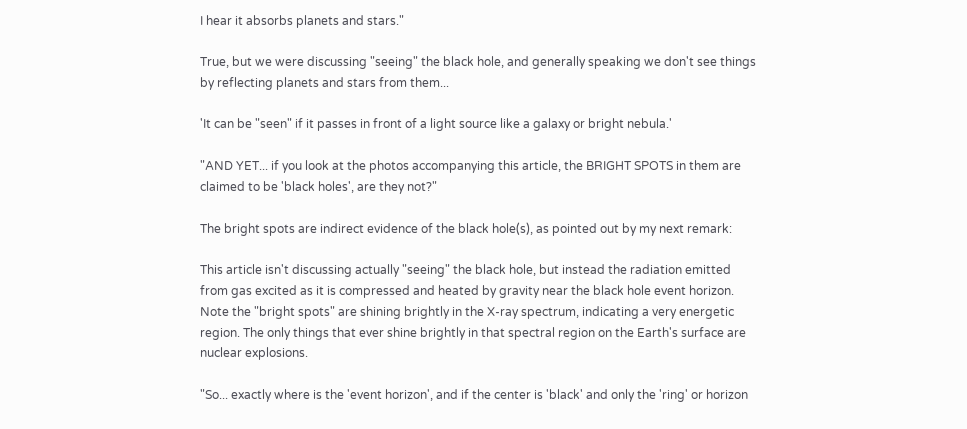I hear it absorbs planets and stars."

True, but we were discussing "seeing" the black hole, and generally speaking we don't see things by reflecting planets and stars from them...

'It can be "seen" if it passes in front of a light source like a galaxy or bright nebula.'

"AND YET... if you look at the photos accompanying this article, the BRIGHT SPOTS in them are claimed to be 'black holes', are they not?"

The bright spots are indirect evidence of the black hole(s), as pointed out by my next remark:

This article isn't discussing actually "seeing" the black hole, but instead the radiation emitted from gas excited as it is compressed and heated by gravity near the black hole event horizon.
Note the "bright spots" are shining brightly in the X-ray spectrum, indicating a very energetic region. The only things that ever shine brightly in that spectral region on the Earth's surface are nuclear explosions.

"So... exactly where is the 'event horizon', and if the center is 'black' and only the 'ring' or horizon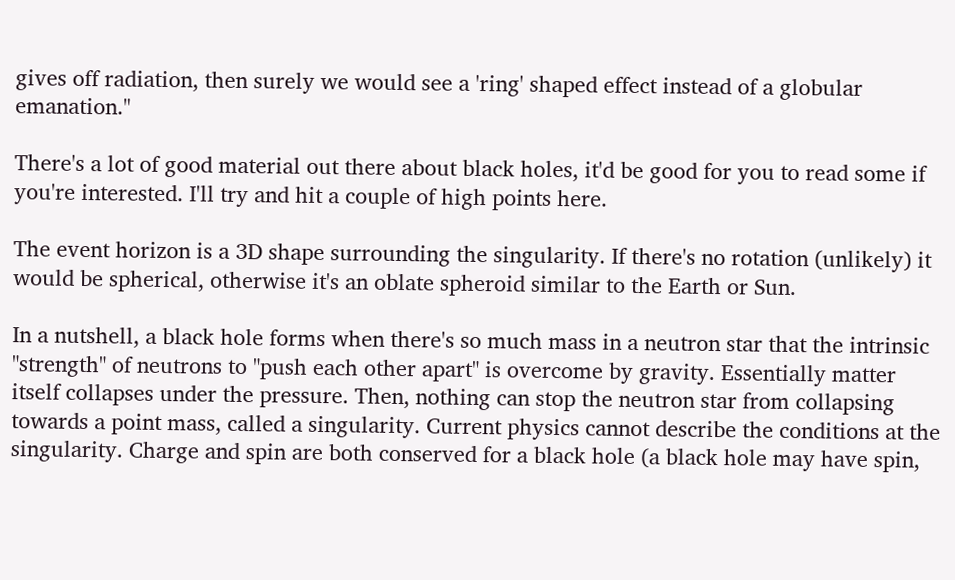gives off radiation, then surely we would see a 'ring' shaped effect instead of a globular emanation."

There's a lot of good material out there about black holes, it'd be good for you to read some if you're interested. I'll try and hit a couple of high points here.

The event horizon is a 3D shape surrounding the singularity. If there's no rotation (unlikely) it would be spherical, otherwise it's an oblate spheroid similar to the Earth or Sun.

In a nutshell, a black hole forms when there's so much mass in a neutron star that the intrinsic "strength" of neutrons to "push each other apart" is overcome by gravity. Essentially matter itself collapses under the pressure. Then, nothing can stop the neutron star from collapsing towards a point mass, called a singularity. Current physics cannot describe the conditions at the singularity. Charge and spin are both conserved for a black hole (a black hole may have spin,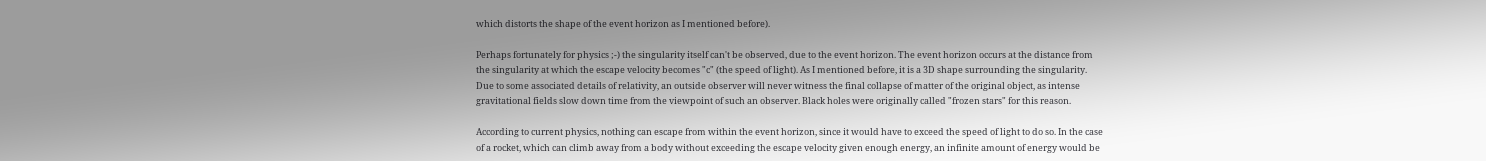which distorts the shape of the event horizon as I mentioned before).

Perhaps fortunately for physics ;-) the singularity itself can't be observed, due to the event horizon. The event horizon occurs at the distance from the singularity at which the escape velocity becomes "c" (the speed of light). As I mentioned before, it is a 3D shape surrounding the singularity. Due to some associated details of relativity, an outside observer will never witness the final collapse of matter of the original object, as intense gravitational fields slow down time from the viewpoint of such an observer. Black holes were originally called "frozen stars" for this reason.

According to current physics, nothing can escape from within the event horizon, since it would have to exceed the speed of light to do so. In the case of a rocket, which can climb away from a body without exceeding the escape velocity given enough energy, an infinite amount of energy would be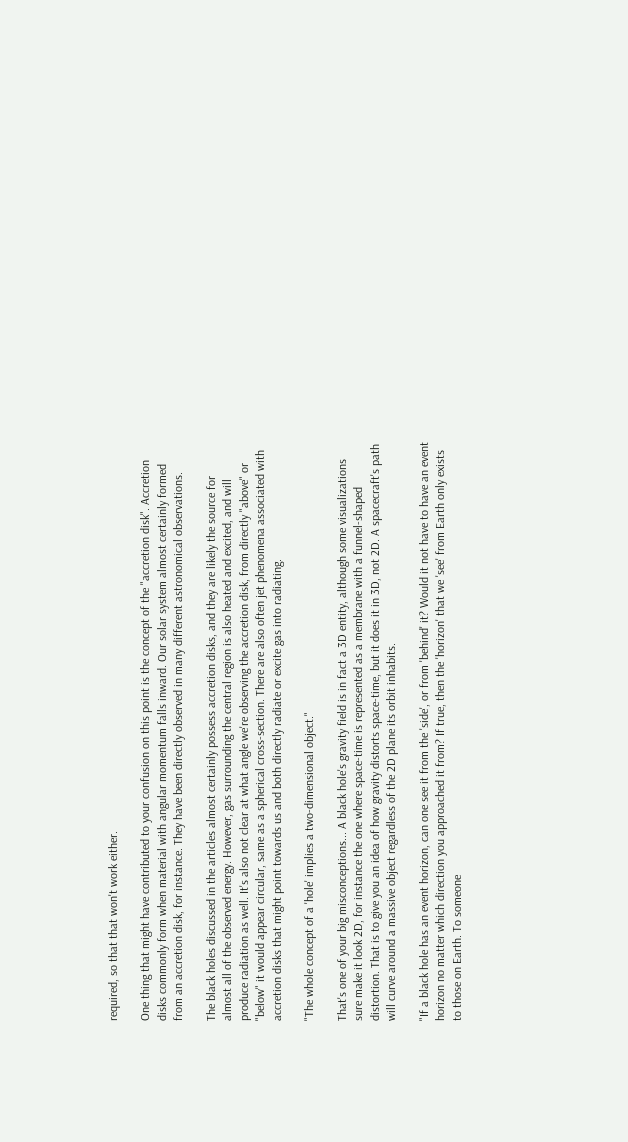required, so that that won't work either.

One thing that might have contributed to your confusion on this point is the concept of the "accretion disk". Accretion disks commonly form when material with angular momentum falls inward. Our solar system almost certainly formed from an accretion disk, for instance. They have been directly observed in many different astronomical observations.

The black holes discussed in the articles almost certainly possess accretion disks, and they are likely the source for almost all of the observed energy. However, gas surrounding the central region is also heated and excited, and will produce radiation as well. It's also not clear at what angle we're observing the accretion disk, from directly "above" or "below" it would appear circular, same as a spherical cross-section. There are also often jet phenomena associated with accretion disks that might point towards us and both directly radiate or excite gas into radiating.

"The whole concept of a 'hole' implies a two-dimensional object."

That's one of your big misconceptions... A black hole's gravity field is in fact a 3D entity, although some visualizations sure make it look 2D, for instance the one where space-time is represented as a membrane with a funnel-shaped distortion. That is to give you an idea of how gravity distorts space-time, but it does it in 3D, not 2D. A spacecraft's path will curve around a massive object regardless of the 2D plane its orbit inhabits.

"If a black hole has an event horizon, can one see it from the 'side', or from 'behind' it? Would it not have to have an event horizon no matter which direction you approached it from? If true, then the 'horizon' that we 'see' from Earth only exists to those on Earth. To someone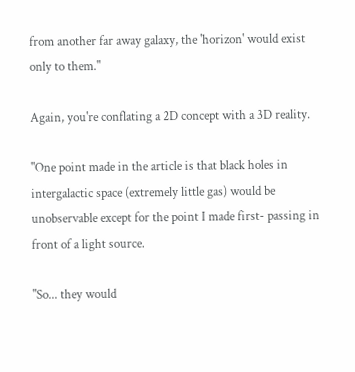from another far away galaxy, the 'horizon' would exist only to them."

Again, you're conflating a 2D concept with a 3D reality.

"One point made in the article is that black holes in intergalactic space (extremely little gas) would be unobservable except for the point I made first- passing in front of a light source.

"So... they would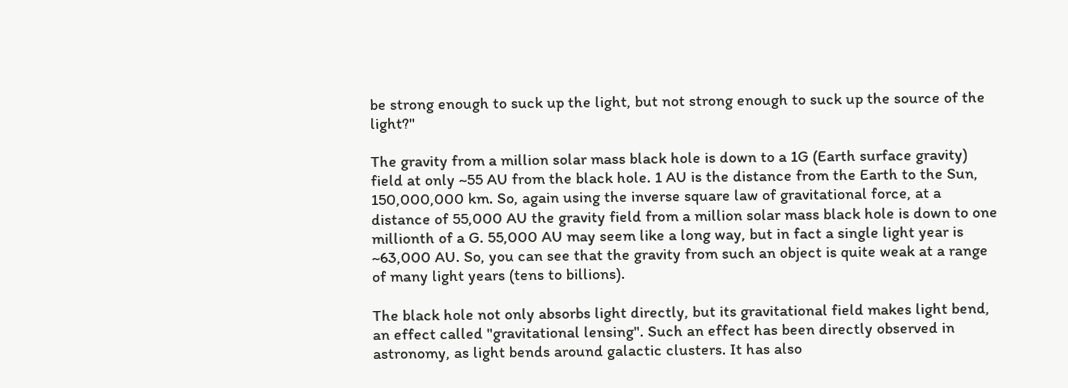be strong enough to suck up the light, but not strong enough to suck up the source of the light?"

The gravity from a million solar mass black hole is down to a 1G (Earth surface gravity) field at only ~55 AU from the black hole. 1 AU is the distance from the Earth to the Sun, 150,000,000 km. So, again using the inverse square law of gravitational force, at a distance of 55,000 AU the gravity field from a million solar mass black hole is down to one millionth of a G. 55,000 AU may seem like a long way, but in fact a single light year is ~63,000 AU. So, you can see that the gravity from such an object is quite weak at a range of many light years (tens to billions).

The black hole not only absorbs light directly, but its gravitational field makes light bend, an effect called "gravitational lensing". Such an effect has been directly observed in astronomy, as light bends around galactic clusters. It has also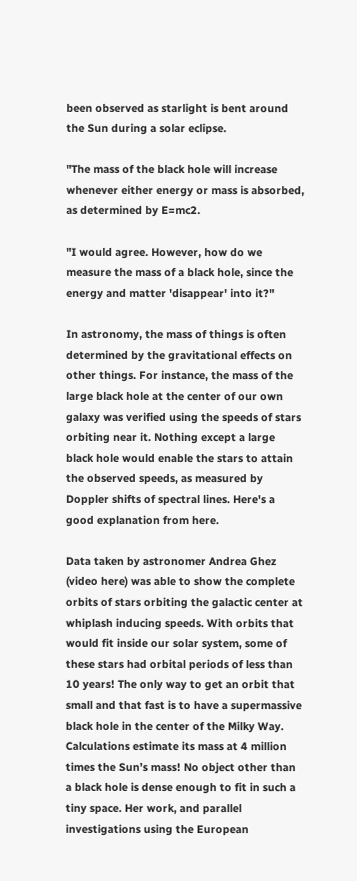been observed as starlight is bent around the Sun during a solar eclipse.

"The mass of the black hole will increase whenever either energy or mass is absorbed, as determined by E=mc2.

"I would agree. However, how do we measure the mass of a black hole, since the energy and matter 'disappear' into it?"

In astronomy, the mass of things is often determined by the gravitational effects on other things. For instance, the mass of the large black hole at the center of our own galaxy was verified using the speeds of stars orbiting near it. Nothing except a large black hole would enable the stars to attain the observed speeds, as measured by Doppler shifts of spectral lines. Here's a good explanation from here.

Data taken by astronomer Andrea Ghez (video here) was able to show the complete orbits of stars orbiting the galactic center at whiplash inducing speeds. With orbits that would fit inside our solar system, some of these stars had orbital periods of less than 10 years! The only way to get an orbit that small and that fast is to have a supermassive black hole in the center of the Milky Way. Calculations estimate its mass at 4 million times the Sun’s mass! No object other than a black hole is dense enough to fit in such a tiny space. Her work, and parallel investigations using the European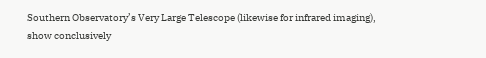Southern Observatory’s Very Large Telescope (likewise for infrared imaging), show conclusively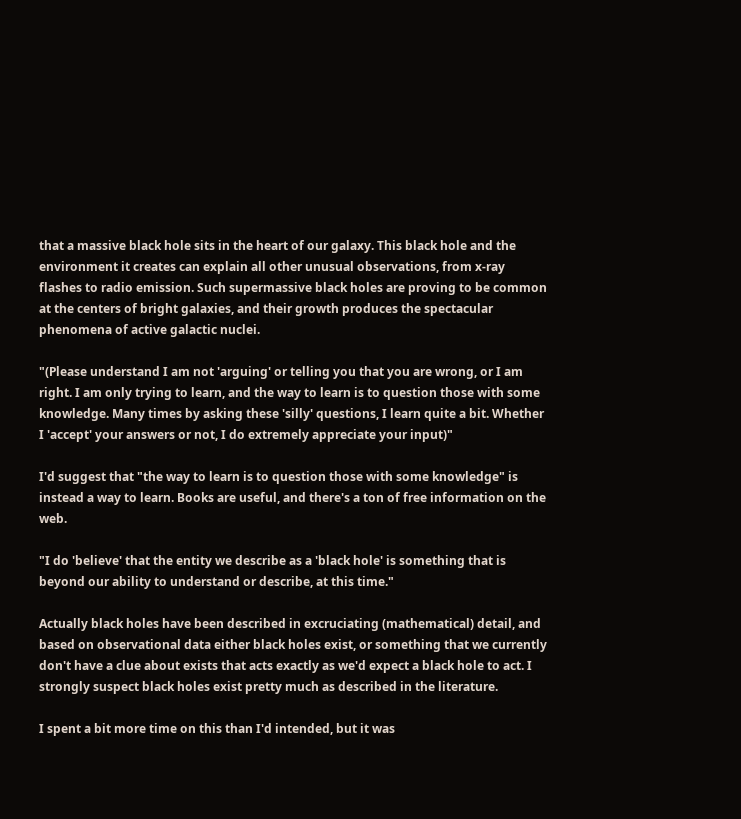that a massive black hole sits in the heart of our galaxy. This black hole and the environment it creates can explain all other unusual observations, from x-ray flashes to radio emission. Such supermassive black holes are proving to be common at the centers of bright galaxies, and their growth produces the spectacular phenomena of active galactic nuclei.

"(Please understand I am not 'arguing' or telling you that you are wrong, or I am right. I am only trying to learn, and the way to learn is to question those with some knowledge. Many times by asking these 'silly' questions, I learn quite a bit. Whether I 'accept' your answers or not, I do extremely appreciate your input)"

I'd suggest that "the way to learn is to question those with some knowledge" is instead a way to learn. Books are useful, and there's a ton of free information on the web.

"I do 'believe' that the entity we describe as a 'black hole' is something that is beyond our ability to understand or describe, at this time."

Actually black holes have been described in excruciating (mathematical) detail, and based on observational data either black holes exist, or something that we currently don't have a clue about exists that acts exactly as we'd expect a black hole to act. I strongly suspect black holes exist pretty much as described in the literature.

I spent a bit more time on this than I'd intended, but it was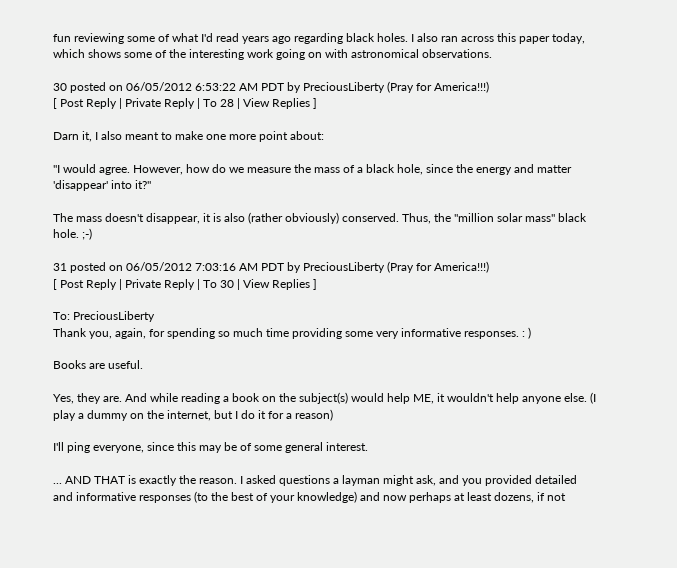fun reviewing some of what I'd read years ago regarding black holes. I also ran across this paper today, which shows some of the interesting work going on with astronomical observations.

30 posted on 06/05/2012 6:53:22 AM PDT by PreciousLiberty (Pray for America!!!)
[ Post Reply | Private Reply | To 28 | View Replies ]

Darn it, I also meant to make one more point about:

"I would agree. However, how do we measure the mass of a black hole, since the energy and matter 'disappear' into it?"

The mass doesn't disappear, it is also (rather obviously) conserved. Thus, the "million solar mass" black hole. ;-)

31 posted on 06/05/2012 7:03:16 AM PDT by PreciousLiberty (Pray for America!!!)
[ Post Reply | Private Reply | To 30 | View Replies ]

To: PreciousLiberty
Thank you, again, for spending so much time providing some very informative responses. : )

Books are useful.

Yes, they are. And while reading a book on the subject(s) would help ME, it wouldn't help anyone else. (I play a dummy on the internet, but I do it for a reason)

I'll ping everyone, since this may be of some general interest.

... AND THAT is exactly the reason. I asked questions a layman might ask, and you provided detailed and informative responses (to the best of your knowledge) and now perhaps at least dozens, if not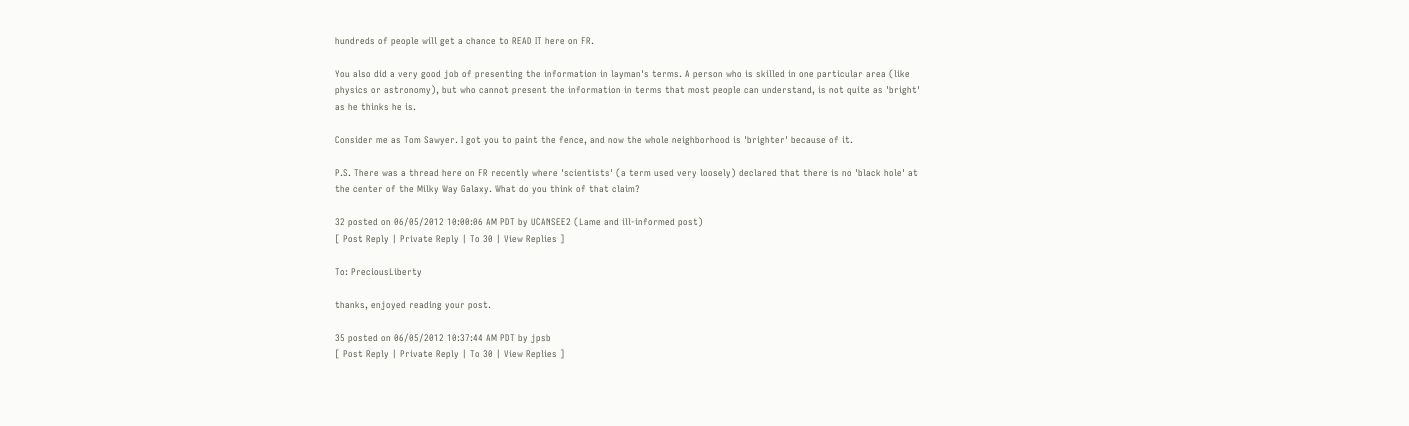hundreds of people will get a chance to READ IT here on FR.

You also did a very good job of presenting the information in layman's terms. A person who is skilled in one particular area (like physics or astronomy), but who cannot present the information in terms that most people can understand, is not quite as 'bright' as he thinks he is.

Consider me as Tom Sawyer. I got you to paint the fence, and now the whole neighborhood is 'brighter' because of it.

P.S. There was a thread here on FR recently where 'scientists' (a term used very loosely) declared that there is no 'black hole' at the center of the Milky Way Galaxy. What do you think of that claim?

32 posted on 06/05/2012 10:00:06 AM PDT by UCANSEE2 (Lame and ill-informed post)
[ Post Reply | Private Reply | To 30 | View Replies ]

To: PreciousLiberty

thanks, enjoyed reading your post.

35 posted on 06/05/2012 10:37:44 AM PDT by jpsb
[ Post Reply | Private Reply | To 30 | View Replies ]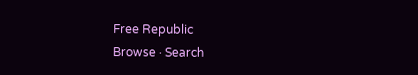Free Republic
Browse · Search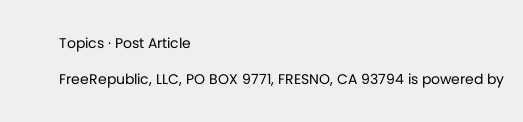Topics · Post Article

FreeRepublic, LLC, PO BOX 9771, FRESNO, CA 93794 is powered by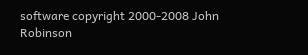software copyright 2000-2008 John Robinson